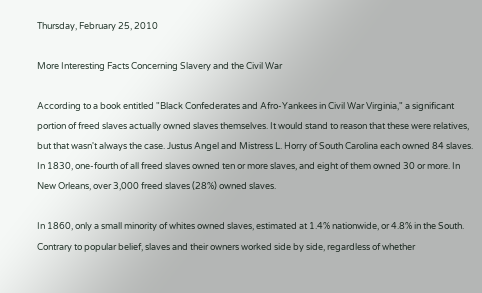Thursday, February 25, 2010

More Interesting Facts Concerning Slavery and the Civil War

According to a book entitled "Black Confederates and Afro-Yankees in Civil War Virginia," a significant portion of freed slaves actually owned slaves themselves. It would stand to reason that these were relatives, but that wasn't always the case. Justus Angel and Mistress L. Horry of South Carolina each owned 84 slaves. In 1830, one-fourth of all freed slaves owned ten or more slaves, and eight of them owned 30 or more. In New Orleans, over 3,000 freed slaves (28%) owned slaves.

In 1860, only a small minority of whites owned slaves, estimated at 1.4% nationwide, or 4.8% in the South. Contrary to popular belief, slaves and their owners worked side by side, regardless of whether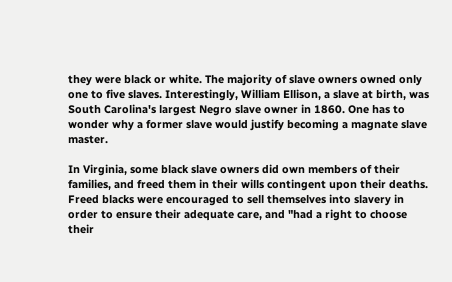they were black or white. The majority of slave owners owned only one to five slaves. Interestingly, William Ellison, a slave at birth, was South Carolina's largest Negro slave owner in 1860. One has to wonder why a former slave would justify becoming a magnate slave master.

In Virginia, some black slave owners did own members of their families, and freed them in their wills contingent upon their deaths. Freed blacks were encouraged to sell themselves into slavery in order to ensure their adequate care, and "had a right to choose their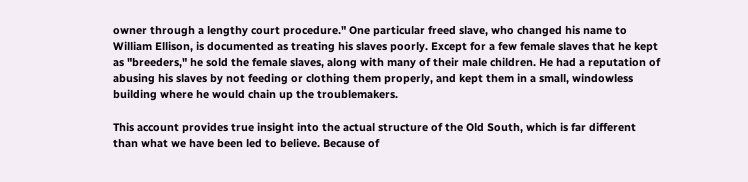owner through a lengthy court procedure." One particular freed slave, who changed his name to William Ellison, is documented as treating his slaves poorly. Except for a few female slaves that he kept as "breeders," he sold the female slaves, along with many of their male children. He had a reputation of abusing his slaves by not feeding or clothing them properly, and kept them in a small, windowless building where he would chain up the troublemakers.

This account provides true insight into the actual structure of the Old South, which is far different than what we have been led to believe. Because of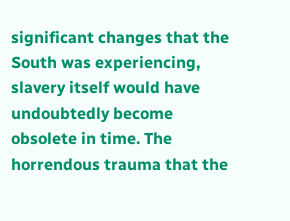significant changes that the South was experiencing, slavery itself would have undoubtedly become obsolete in time. The horrendous trauma that the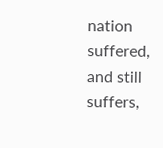nation suffered, and still suffers,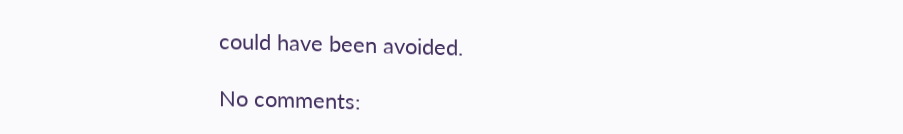could have been avoided.

No comments: